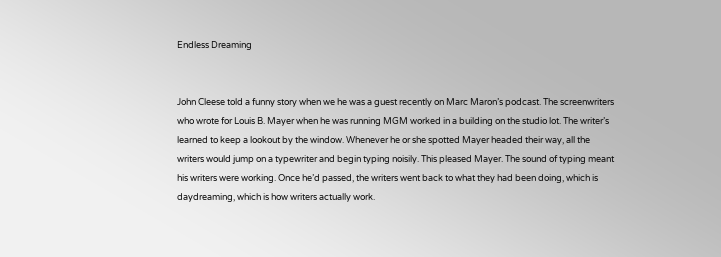Endless Dreaming


John Cleese told a funny story when we he was a guest recently on Marc Maron’s podcast. The screenwriters who wrote for Louis B. Mayer when he was running MGM worked in a building on the studio lot. The writer’s learned to keep a lookout by the window. Whenever he or she spotted Mayer headed their way, all the writers would jump on a typewriter and begin typing noisily. This pleased Mayer. The sound of typing meant his writers were working. Once he’d passed, the writers went back to what they had been doing, which is daydreaming, which is how writers actually work.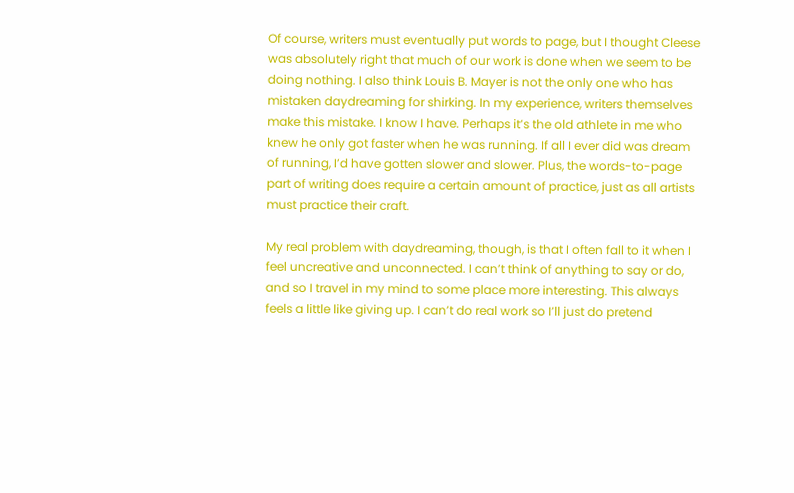Of course, writers must eventually put words to page, but I thought Cleese was absolutely right that much of our work is done when we seem to be doing nothing. I also think Louis B. Mayer is not the only one who has mistaken daydreaming for shirking. In my experience, writers themselves make this mistake. I know I have. Perhaps it’s the old athlete in me who knew he only got faster when he was running. If all I ever did was dream of running, I’d have gotten slower and slower. Plus, the words-to-page part of writing does require a certain amount of practice, just as all artists must practice their craft.

My real problem with daydreaming, though, is that I often fall to it when I feel uncreative and unconnected. I can’t think of anything to say or do, and so I travel in my mind to some place more interesting. This always feels a little like giving up. I can’t do real work so I’ll just do pretend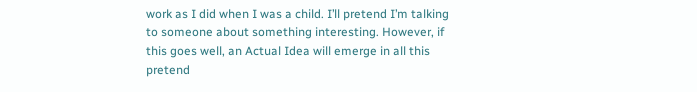work as I did when I was a child. I’ll pretend I’m talking to someone about something interesting. However, if this goes well, an Actual Idea will emerge in all this pretend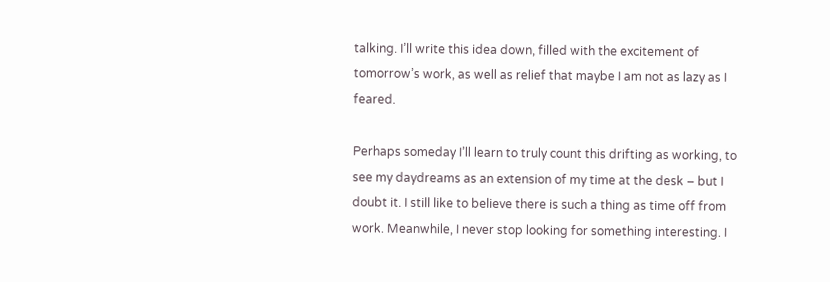talking. I’ll write this idea down, filled with the excitement of tomorrow’s work, as well as relief that maybe I am not as lazy as I feared.

Perhaps someday I’ll learn to truly count this drifting as working, to see my daydreams as an extension of my time at the desk – but I doubt it. I still like to believe there is such a thing as time off from work. Meanwhile, I never stop looking for something interesting. I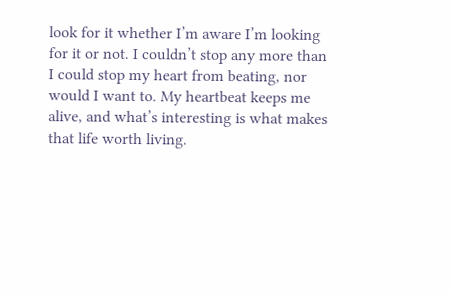look for it whether I’m aware I’m looking for it or not. I couldn’t stop any more than I could stop my heart from beating, nor would I want to. My heartbeat keeps me alive, and what’s interesting is what makes that life worth living.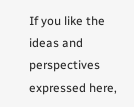If you like the ideas and perspectives expressed here,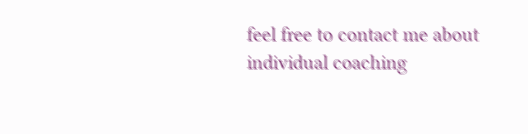feel free to contact me about individual coaching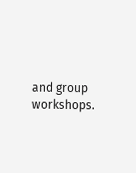and group workshops.